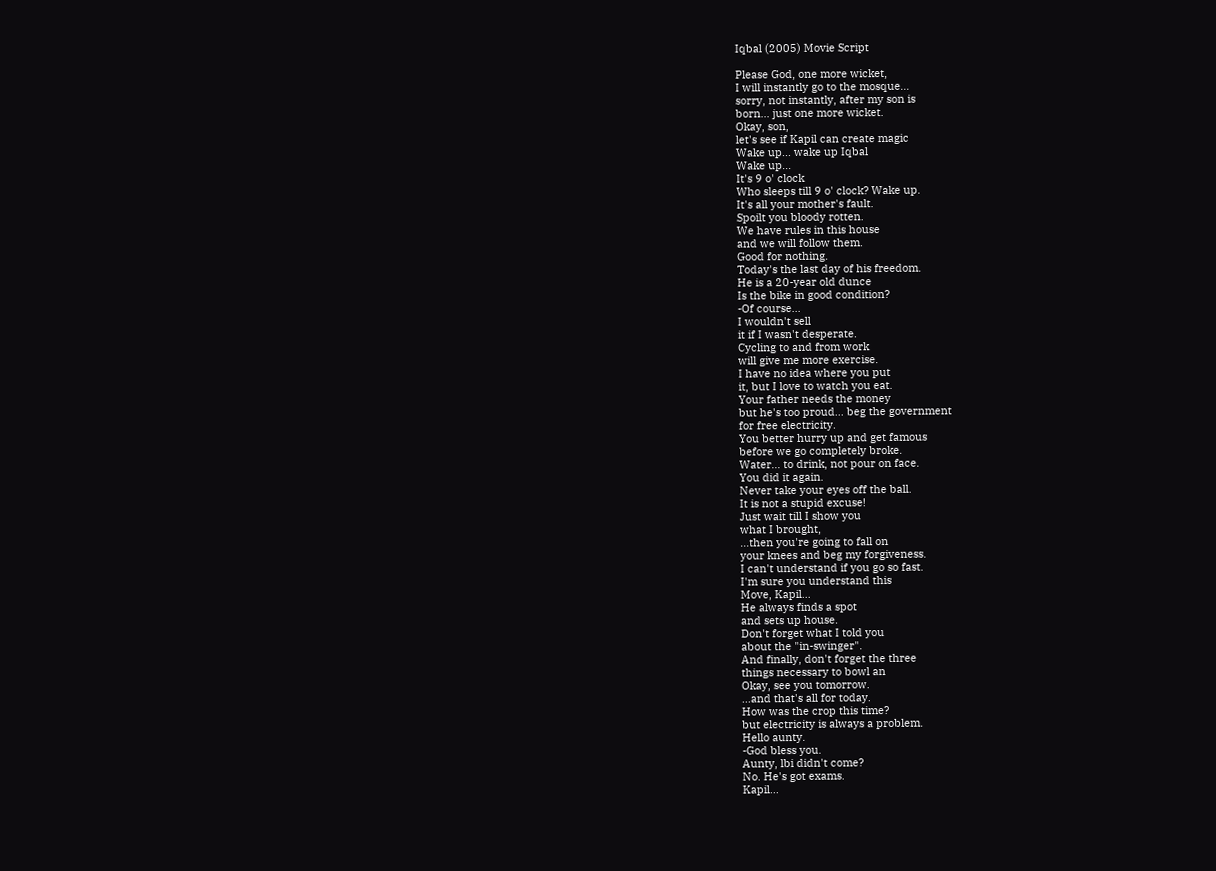Iqbal (2005) Movie Script

Please God, one more wicket,
I will instantly go to the mosque...
sorry, not instantly, after my son is
born... just one more wicket.
Okay, son,
let's see if Kapil can create magic
Wake up... wake up Iqbal
Wake up...
It's 9 o' clock
Who sleeps till 9 o' clock? Wake up.
It's all your mother's fault.
Spoilt you bloody rotten.
We have rules in this house
and we will follow them.
Good for nothing.
Today's the last day of his freedom.
He is a 20-year old dunce
Is the bike in good condition?
-Of course...
I wouldn't sell
it if I wasn't desperate.
Cycling to and from work
will give me more exercise.
I have no idea where you put
it, but I love to watch you eat.
Your father needs the money
but he's too proud... beg the government
for free electricity.
You better hurry up and get famous
before we go completely broke.
Water... to drink, not pour on face.
You did it again.
Never take your eyes off the ball.
It is not a stupid excuse!
Just wait till I show you
what I brought,
...then you're going to fall on
your knees and beg my forgiveness.
I can't understand if you go so fast.
I'm sure you understand this
Move, Kapil...
He always finds a spot
and sets up house.
Don't forget what I told you
about the "in-swinger".
And finally, don't forget the three
things necessary to bowl an
Okay, see you tomorrow.
...and that's all for today.
How was the crop this time?
but electricity is always a problem.
Hello aunty.
-God bless you.
Aunty, lbi didn't come?
No. He's got exams.
Kapil...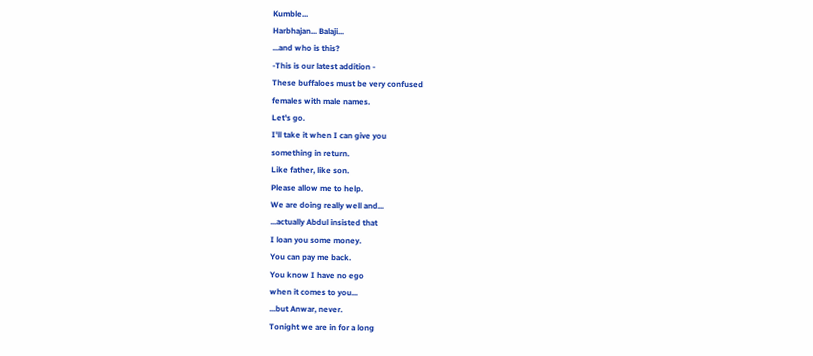Kumble...
Harbhajan... Balaji...
...and who is this?
-This is our latest addition -
These buffaloes must be very confused
females with male names.
Let's go.
I'll take it when I can give you
something in return.
Like father, like son.
Please allow me to help.
We are doing really well and...
...actually Abdul insisted that
I loan you some money.
You can pay me back.
You know I have no ego
when it comes to you...
...but Anwar, never.
Tonight we are in for a long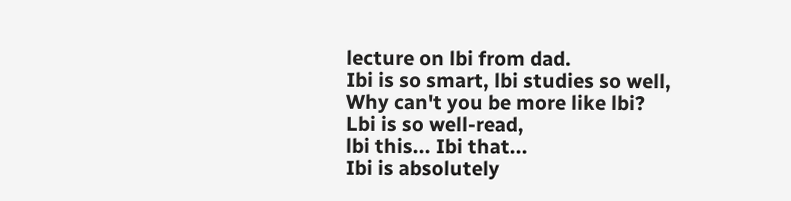lecture on lbi from dad.
Ibi is so smart, lbi studies so well,
Why can't you be more like lbi?
Lbi is so well-read,
lbi this... Ibi that...
Ibi is absolutely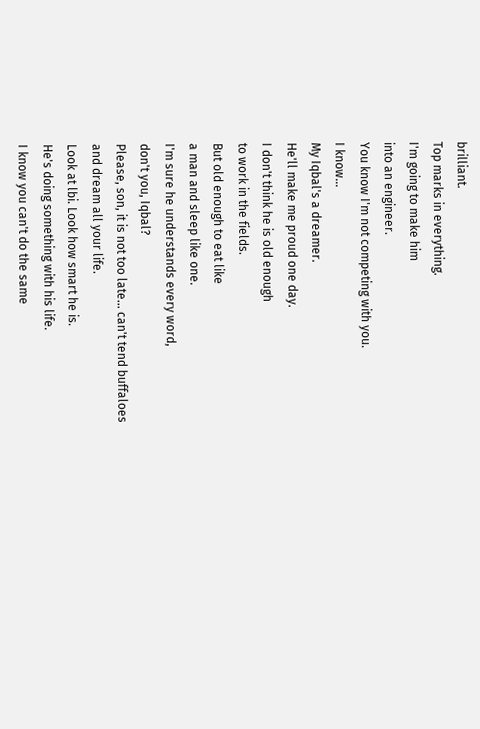brilliant.
Top marks in everything.
I'm going to make him
into an engineer.
You know I'm not competing with you.
I know...
My Iqbal's a dreamer.
He'll make me proud one day.
I don't think he is old enough
to work in the fields.
But old enough to eat like
a man and sleep like one.
I'm sure he understands every word,
don't you, Iqbal?
Please, son, it is not too late... can't tend buffaloes
and dream all your life.
Look at lbi. Look how smart he is.
He's doing something with his life.
I know you can't do the same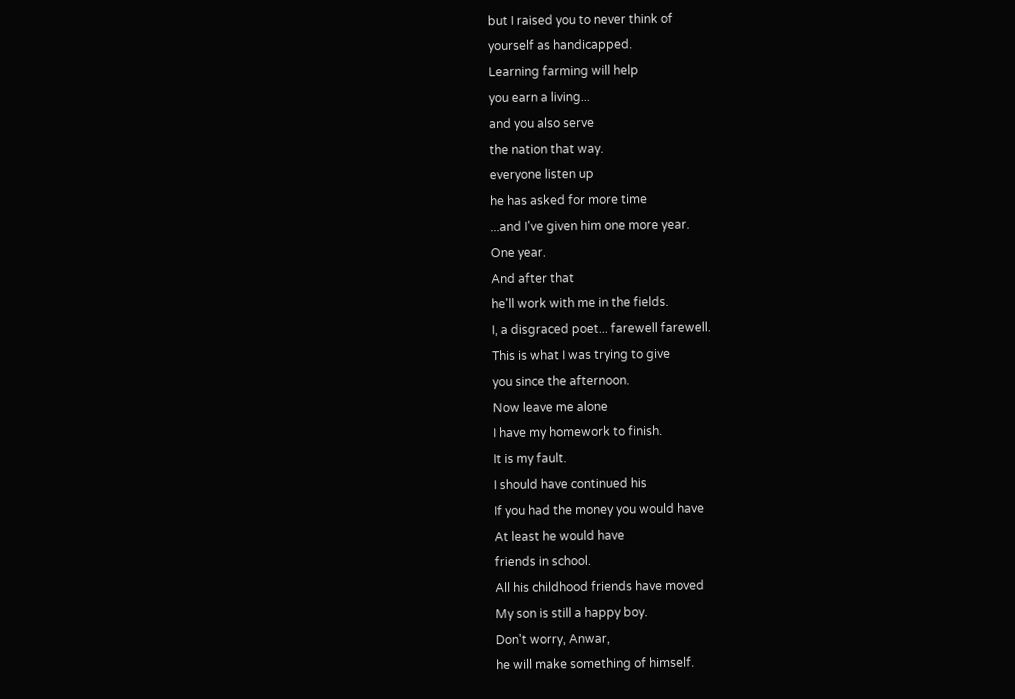but I raised you to never think of
yourself as handicapped.
Learning farming will help
you earn a living...
and you also serve
the nation that way.
everyone listen up
he has asked for more time
...and I've given him one more year.
One year.
And after that
he'll work with me in the fields.
I, a disgraced poet... farewell farewell.
This is what I was trying to give
you since the afternoon.
Now leave me alone
I have my homework to finish.
It is my fault.
I should have continued his
If you had the money you would have
At least he would have
friends in school.
All his childhood friends have moved
My son is still a happy boy.
Don't worry, Anwar,
he will make something of himself.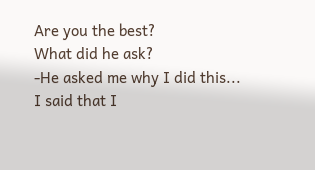Are you the best?
What did he ask?
-He asked me why I did this...
I said that I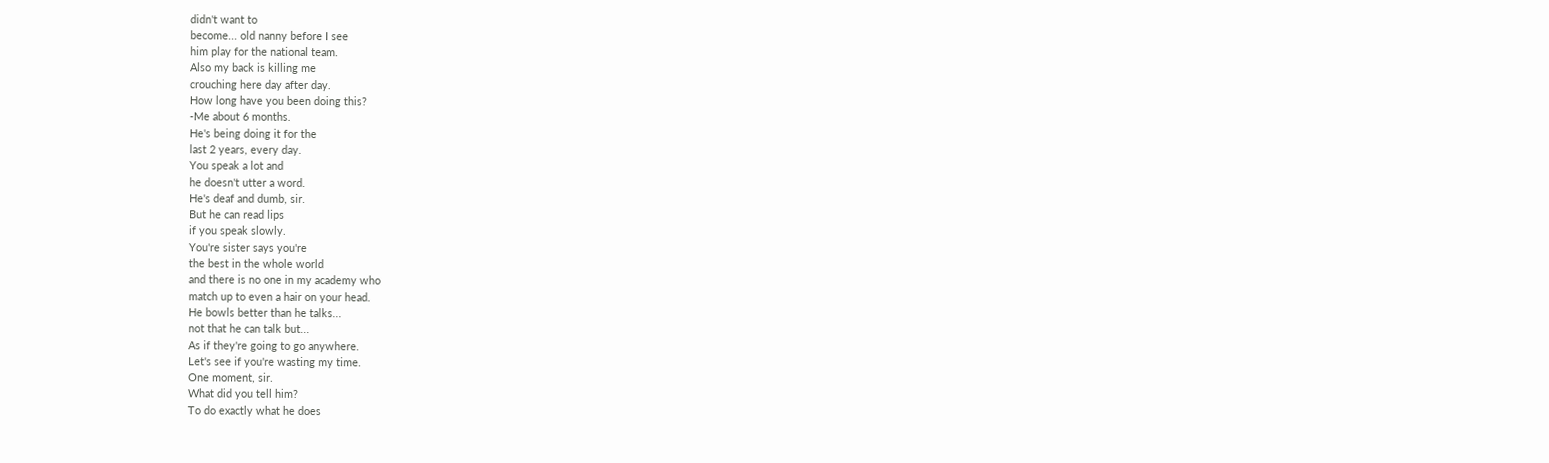didn't want to
become... old nanny before I see
him play for the national team.
Also my back is killing me
crouching here day after day.
How long have you been doing this?
-Me about 6 months.
He's being doing it for the
last 2 years, every day.
You speak a lot and
he doesn't utter a word.
He's deaf and dumb, sir.
But he can read lips
if you speak slowly.
You're sister says you're
the best in the whole world
and there is no one in my academy who
match up to even a hair on your head.
He bowls better than he talks...
not that he can talk but...
As if they're going to go anywhere.
Let's see if you're wasting my time.
One moment, sir.
What did you tell him?
To do exactly what he does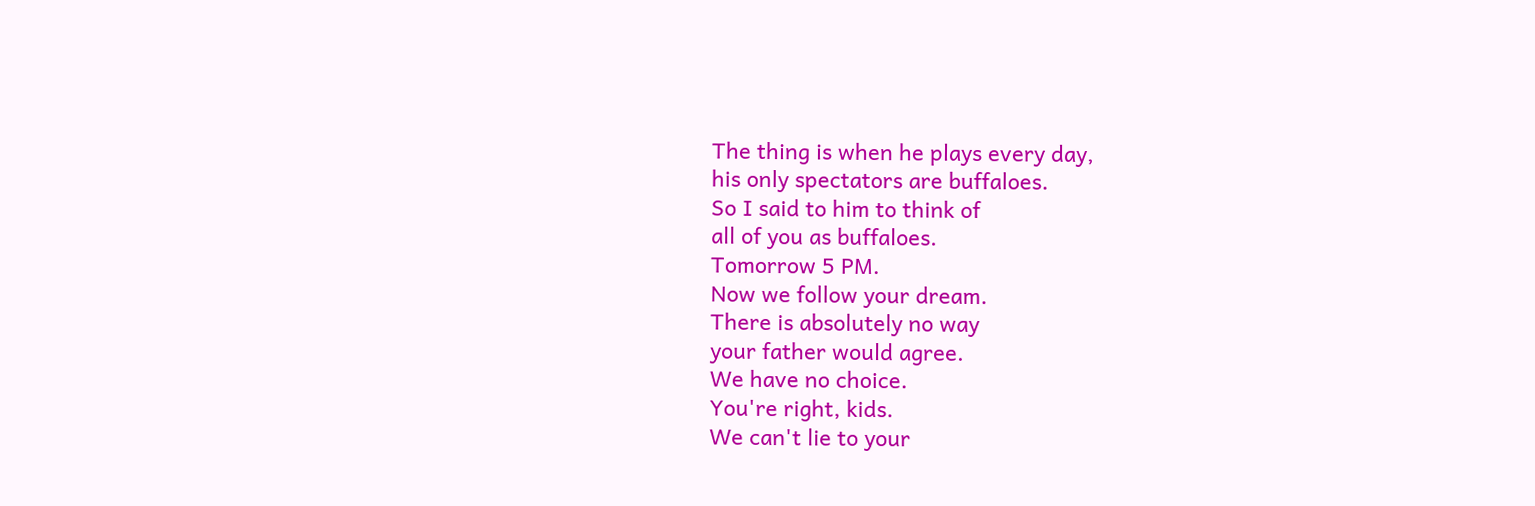The thing is when he plays every day,
his only spectators are buffaloes.
So I said to him to think of
all of you as buffaloes.
Tomorrow 5 PM.
Now we follow your dream.
There is absolutely no way
your father would agree.
We have no choice.
You're right, kids.
We can't lie to your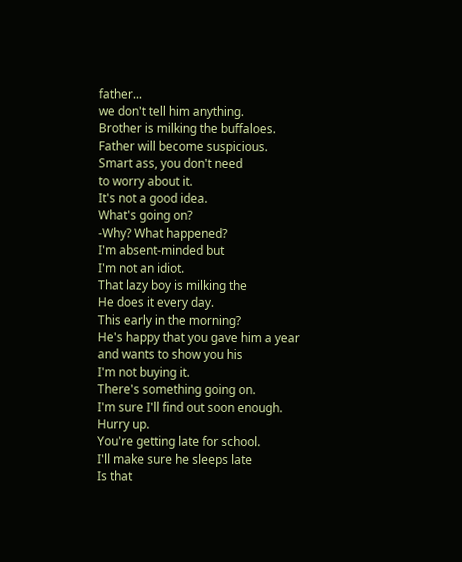father...
we don't tell him anything.
Brother is milking the buffaloes.
Father will become suspicious.
Smart ass, you don't need
to worry about it.
It's not a good idea.
What's going on?
-Why? What happened?
I'm absent-minded but
I'm not an idiot.
That lazy boy is milking the
He does it every day.
This early in the morning?
He's happy that you gave him a year
and wants to show you his
I'm not buying it.
There's something going on.
I'm sure I'll find out soon enough.
Hurry up.
You're getting late for school.
I'll make sure he sleeps late
Is that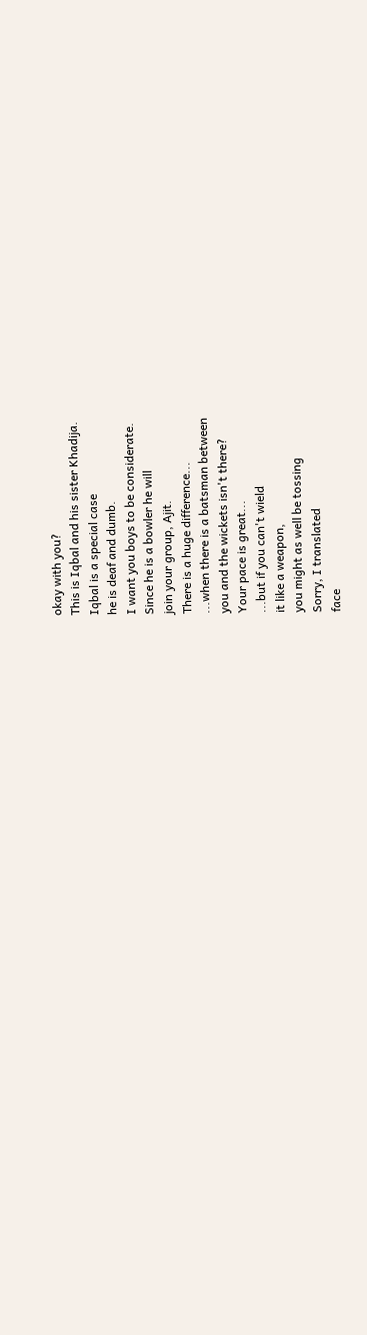okay with you?
This is Iqbal and his sister Khadija.
Iqbal is a special case
he is deaf and dumb.
I want you boys to be considerate.
Since he is a bowler he will
join your group, Ajit.
There is a huge difference...
...when there is a batsman between
you and the wickets isn't there?
Your pace is great...
...but if you can't wield
it like a weapon,
you might as well be tossing
Sorry, I translated
face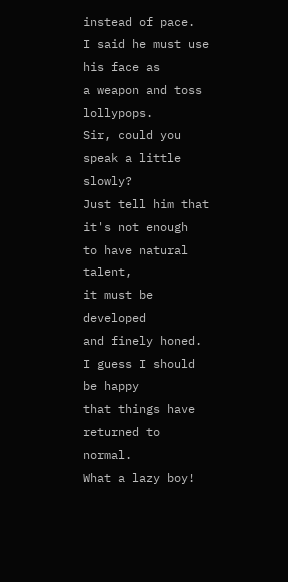instead of pace.
I said he must use his face as
a weapon and toss lollypops.
Sir, could you speak a little slowly?
Just tell him that it's not enough
to have natural talent,
it must be developed
and finely honed.
I guess I should be happy
that things have returned to normal.
What a lazy boy!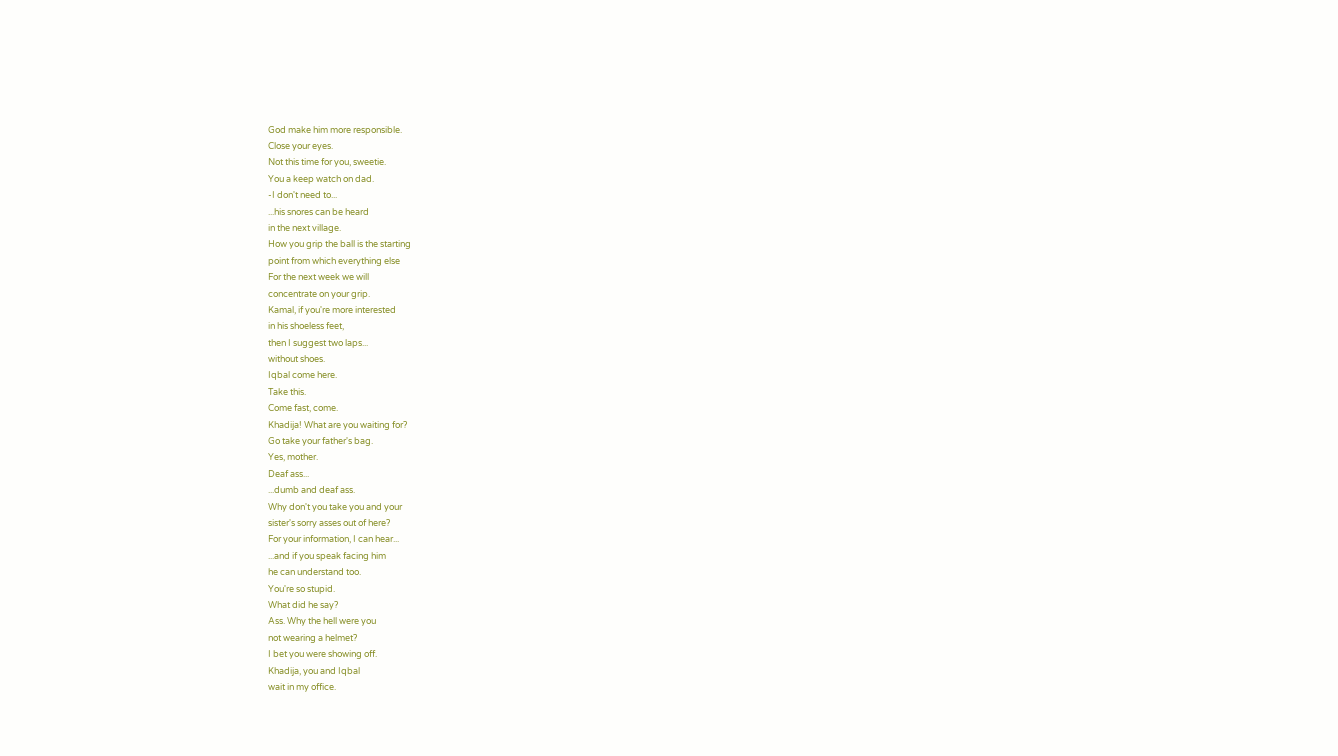God make him more responsible.
Close your eyes.
Not this time for you, sweetie.
You a keep watch on dad.
-I don't need to...
...his snores can be heard
in the next village.
How you grip the ball is the starting
point from which everything else
For the next week we will
concentrate on your grip.
Kamal, if you're more interested
in his shoeless feet,
then I suggest two laps...
without shoes.
Iqbal come here.
Take this.
Come fast, come.
Khadija! What are you waiting for?
Go take your father's bag.
Yes, mother.
Deaf ass...
...dumb and deaf ass.
Why don't you take you and your
sister's sorry asses out of here?
For your information, I can hear...
...and if you speak facing him
he can understand too.
You're so stupid.
What did he say?
Ass. Why the hell were you
not wearing a helmet?
I bet you were showing off.
Khadija, you and Iqbal
wait in my office.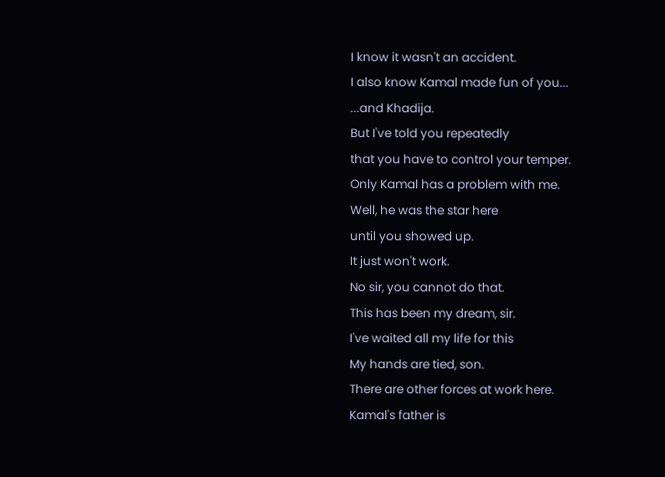I know it wasn't an accident.
I also know Kamal made fun of you...
...and Khadija.
But I've told you repeatedly
that you have to control your temper.
Only Kamal has a problem with me.
Well, he was the star here
until you showed up.
It just won't work.
No sir, you cannot do that.
This has been my dream, sir.
I've waited all my life for this
My hands are tied, son.
There are other forces at work here.
Kamal's father is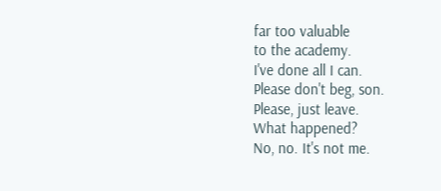far too valuable
to the academy.
I've done all I can.
Please don't beg, son.
Please, just leave.
What happened?
No, no. It's not me.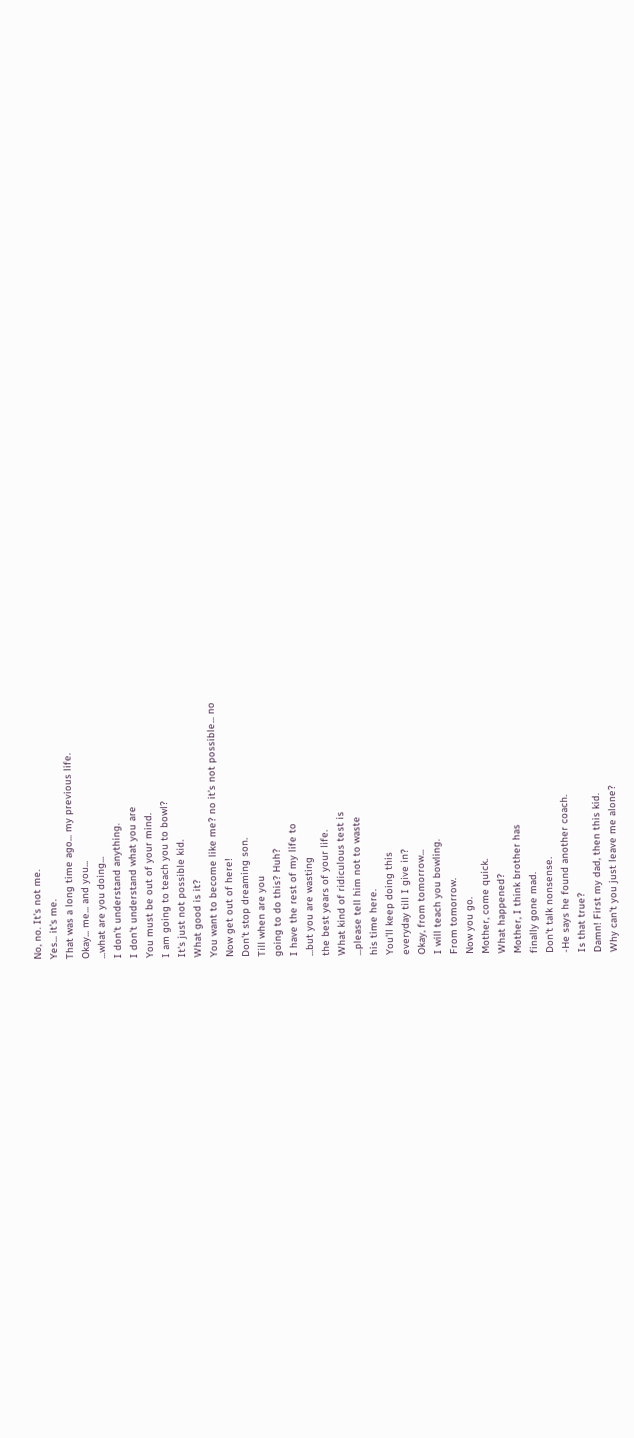No, no. It's not me.
Yes... it's me.
That was a long time ago... my previous life.
Okay... me... and you...
...what are you doing...
I don't understand anything.
I don't understand what you are
You must be out of your mind.
I am going to teach you to bowl?
It's just not possible kid.
What good is it?
You want to become like me? no it's not possible... no
Now get out of here!
Don't stop dreaming son.
Till when are you
going to do this? Huh?
I have the rest of my life to
...but you are wasting
the best years of your life.
What kind of ridiculous test is
...please tell him not to waste
his time here.
You'll keep doing this
everyday till I give in?
Okay, from tomorrow...
I will teach you bowling.
From tomorrow.
Now you go.
Mother, come quick.
What happened?
Mother, I think brother has
finally gone mad.
Don't talk nonsense.
-He says he found another coach.
Is that true?
Damn! First my dad, then this kid.
Why can't you just leave me alone?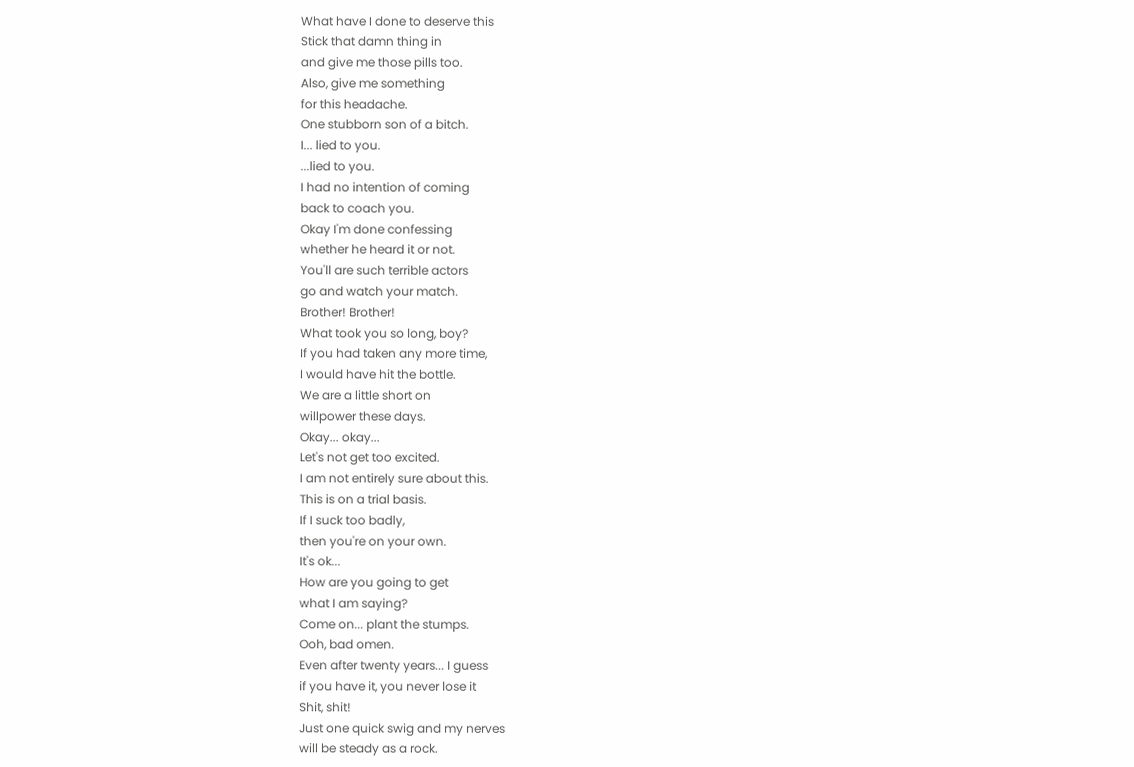What have I done to deserve this
Stick that damn thing in
and give me those pills too.
Also, give me something
for this headache.
One stubborn son of a bitch.
I... lied to you.
...lied to you.
I had no intention of coming
back to coach you.
Okay I'm done confessing
whether he heard it or not.
You'll are such terrible actors
go and watch your match.
Brother! Brother!
What took you so long, boy?
If you had taken any more time,
I would have hit the bottle.
We are a little short on
willpower these days.
Okay... okay...
Let's not get too excited.
I am not entirely sure about this.
This is on a trial basis.
If I suck too badly,
then you're on your own.
It's ok...
How are you going to get
what I am saying?
Come on... plant the stumps.
Ooh, bad omen.
Even after twenty years... I guess
if you have it, you never lose it
Shit, shit!
Just one quick swig and my nerves
will be steady as a rock.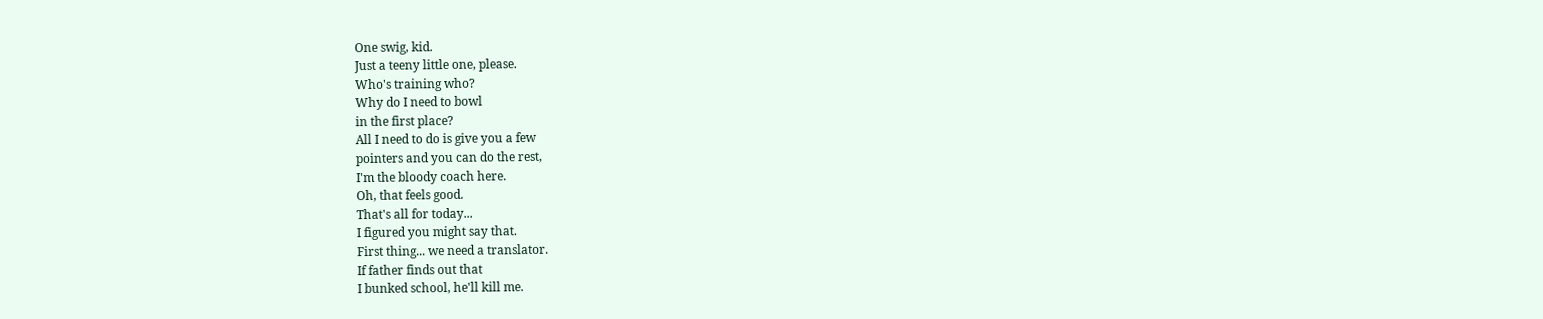One swig, kid.
Just a teeny little one, please.
Who's training who?
Why do I need to bowl
in the first place?
All I need to do is give you a few
pointers and you can do the rest,
I'm the bloody coach here.
Oh, that feels good.
That's all for today...
I figured you might say that.
First thing... we need a translator.
If father finds out that
I bunked school, he'll kill me.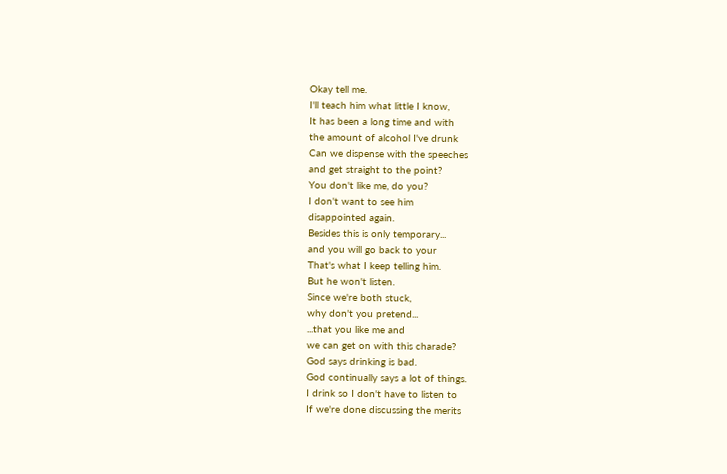Okay tell me.
I'll teach him what little I know,
It has been a long time and with
the amount of alcohol I've drunk
Can we dispense with the speeches
and get straight to the point?
You don't like me, do you?
I don't want to see him
disappointed again.
Besides this is only temporary...
and you will go back to your
That's what I keep telling him.
But he won't listen.
Since we're both stuck,
why don't you pretend...
...that you like me and
we can get on with this charade?
God says drinking is bad.
God continually says a lot of things.
I drink so I don't have to listen to
If we're done discussing the merits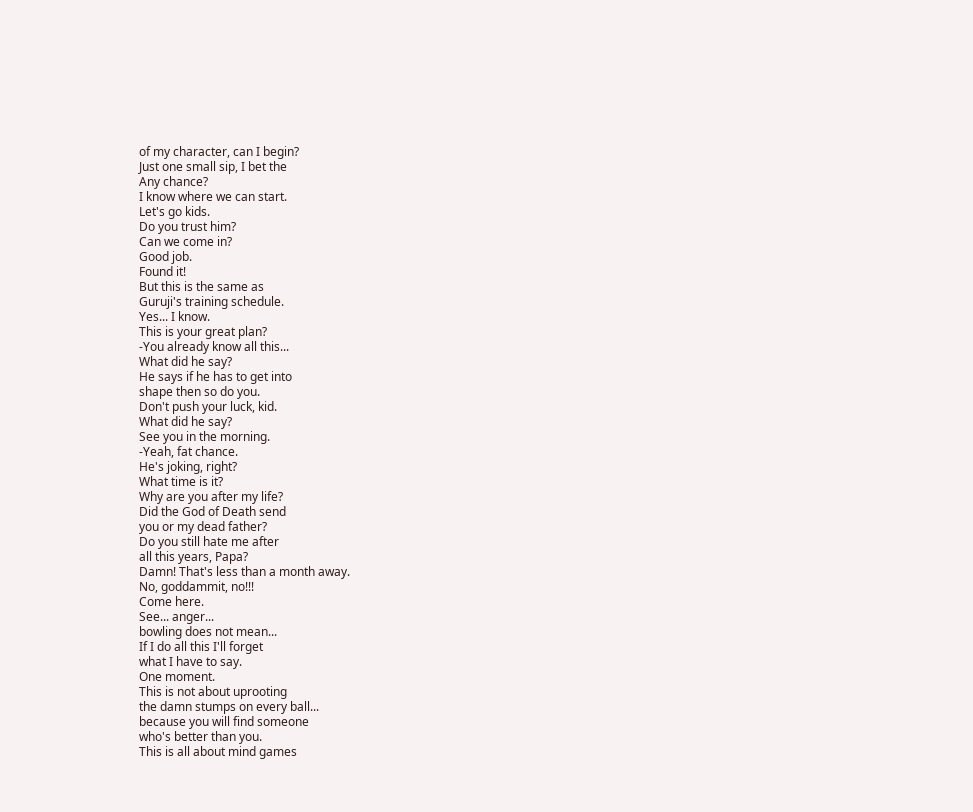of my character, can I begin?
Just one small sip, I bet the
Any chance?
I know where we can start.
Let's go kids.
Do you trust him?
Can we come in?
Good job.
Found it!
But this is the same as
Guruji's training schedule.
Yes... I know.
This is your great plan?
-You already know all this...
What did he say?
He says if he has to get into
shape then so do you.
Don't push your luck, kid.
What did he say?
See you in the morning.
-Yeah, fat chance.
He's joking, right?
What time is it?
Why are you after my life?
Did the God of Death send
you or my dead father?
Do you still hate me after
all this years, Papa?
Damn! That's less than a month away.
No, goddammit, no!!!
Come here.
See... anger...
bowling does not mean...
If I do all this I'll forget
what I have to say.
One moment.
This is not about uprooting
the damn stumps on every ball...
because you will find someone
who's better than you.
This is all about mind games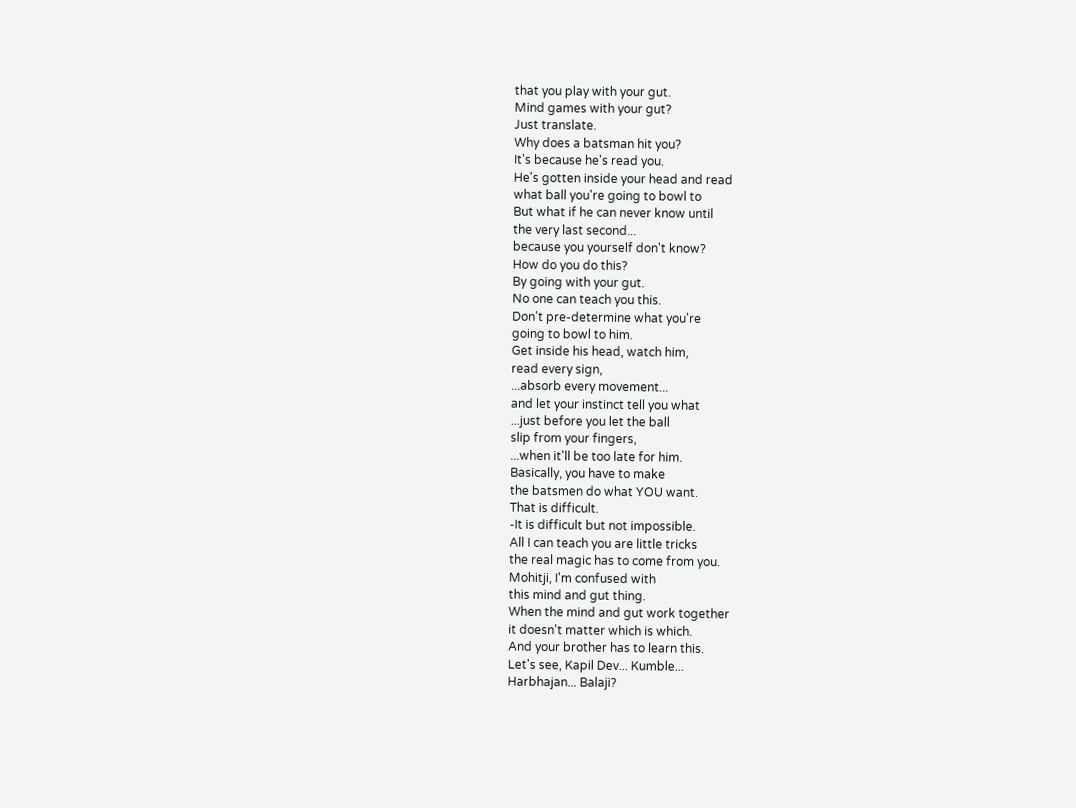that you play with your gut.
Mind games with your gut?
Just translate.
Why does a batsman hit you?
It's because he's read you.
He's gotten inside your head and read
what ball you're going to bowl to
But what if he can never know until
the very last second...
because you yourself don't know?
How do you do this?
By going with your gut.
No one can teach you this.
Don't pre-determine what you're
going to bowl to him.
Get inside his head, watch him,
read every sign,
...absorb every movement...
and let your instinct tell you what
...just before you let the ball
slip from your fingers,
...when it'll be too late for him.
Basically, you have to make
the batsmen do what YOU want.
That is difficult.
-It is difficult but not impossible.
All I can teach you are little tricks
the real magic has to come from you.
Mohitji, I'm confused with
this mind and gut thing.
When the mind and gut work together
it doesn't matter which is which.
And your brother has to learn this.
Let's see, Kapil Dev... Kumble...
Harbhajan... Balaji?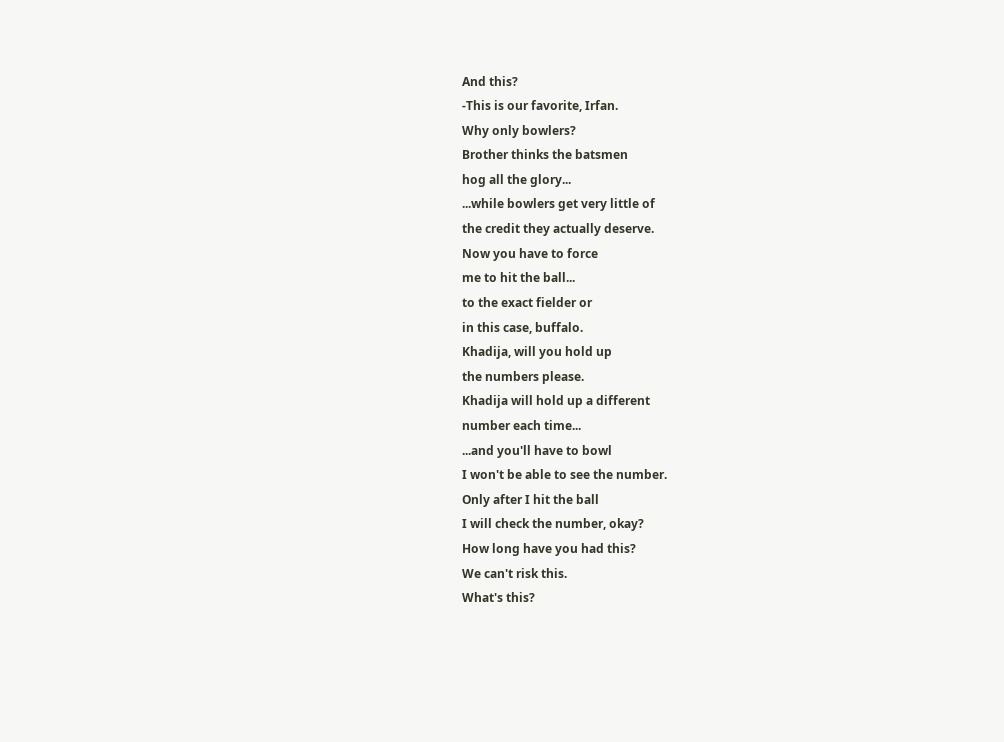And this?
-This is our favorite, Irfan.
Why only bowlers?
Brother thinks the batsmen
hog all the glory...
...while bowlers get very little of
the credit they actually deserve.
Now you have to force
me to hit the ball...
to the exact fielder or
in this case, buffalo.
Khadija, will you hold up
the numbers please.
Khadija will hold up a different
number each time...
...and you'll have to bowl
I won't be able to see the number.
Only after I hit the ball
I will check the number, okay?
How long have you had this?
We can't risk this.
What's this?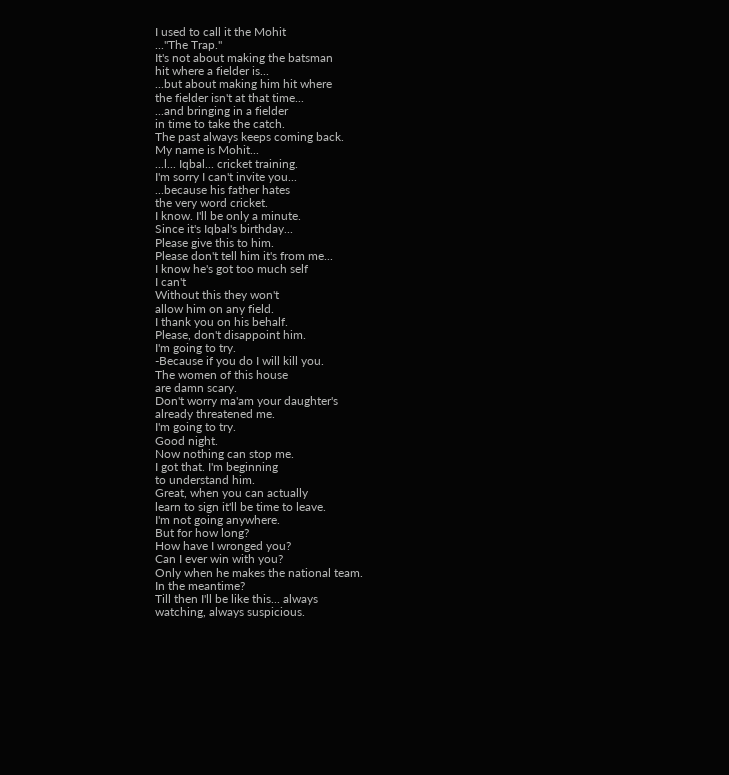I used to call it the Mohit
..."The Trap."
It's not about making the batsman
hit where a fielder is...
...but about making him hit where
the fielder isn't at that time...
...and bringing in a fielder
in time to take the catch.
The past always keeps coming back.
My name is Mohit...
...l... Iqbal... cricket training.
I'm sorry I can't invite you...
...because his father hates
the very word cricket.
I know. I'll be only a minute.
Since it's Iqbal's birthday...
Please give this to him.
Please don't tell him it's from me...
I know he's got too much self
I can't
Without this they won't
allow him on any field.
I thank you on his behalf.
Please, don't disappoint him.
I'm going to try.
-Because if you do I will kill you.
The women of this house
are damn scary.
Don't worry ma'am your daughter's
already threatened me.
I'm going to try.
Good night.
Now nothing can stop me.
I got that. I'm beginning
to understand him.
Great, when you can actually
learn to sign it'll be time to leave.
I'm not going anywhere.
But for how long?
How have I wronged you?
Can I ever win with you?
Only when he makes the national team.
In the meantime?
Till then I'll be like this... always
watching, always suspicious.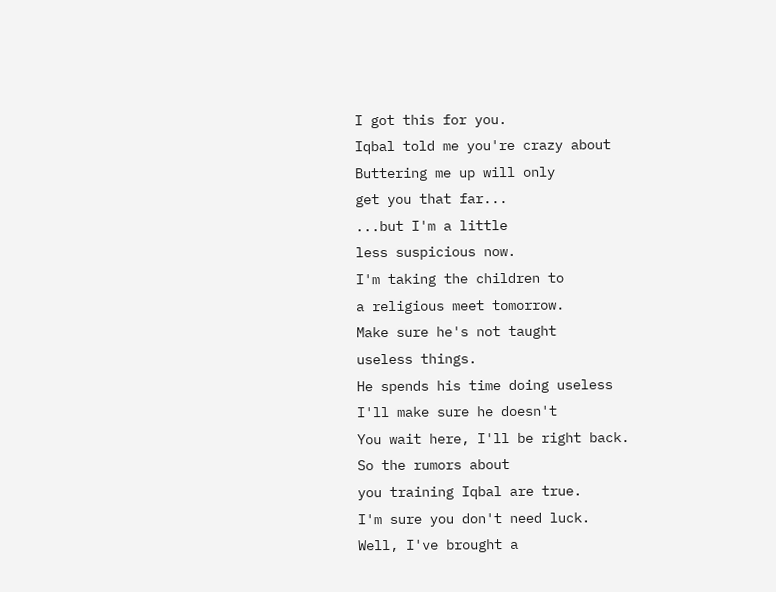I got this for you.
Iqbal told me you're crazy about
Buttering me up will only
get you that far...
...but I'm a little
less suspicious now.
I'm taking the children to
a religious meet tomorrow.
Make sure he's not taught
useless things.
He spends his time doing useless
I'll make sure he doesn't
You wait here, I'll be right back.
So the rumors about
you training Iqbal are true.
I'm sure you don't need luck.
Well, I've brought a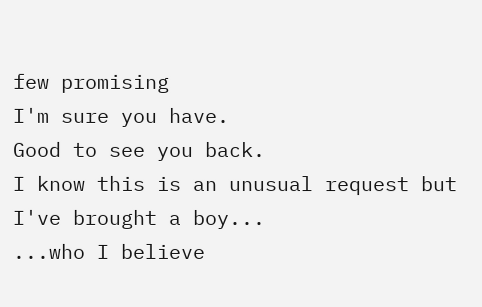few promising
I'm sure you have.
Good to see you back.
I know this is an unusual request but
I've brought a boy...
...who I believe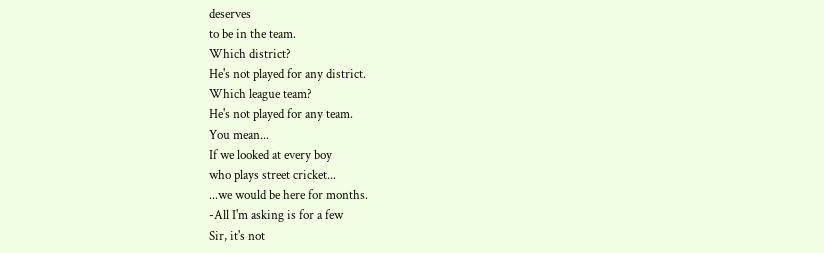deserves
to be in the team.
Which district?
He's not played for any district.
Which league team?
He's not played for any team.
You mean...
If we looked at every boy
who plays street cricket...
...we would be here for months.
-All I'm asking is for a few
Sir, it's not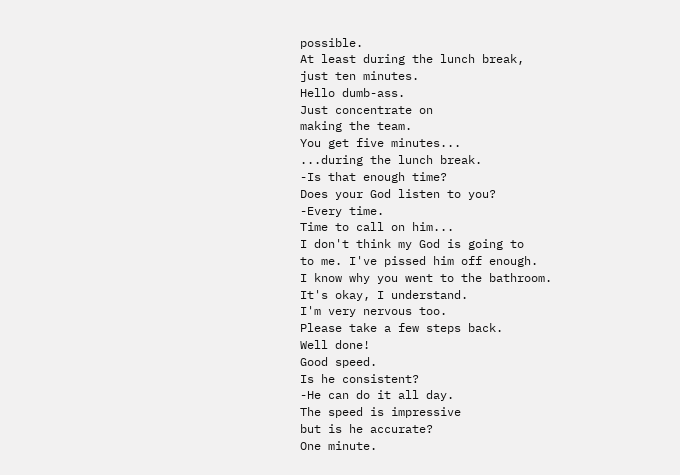possible.
At least during the lunch break,
just ten minutes.
Hello dumb-ass.
Just concentrate on
making the team.
You get five minutes...
...during the lunch break.
-Is that enough time?
Does your God listen to you?
-Every time.
Time to call on him...
I don't think my God is going to
to me. I've pissed him off enough.
I know why you went to the bathroom.
It's okay, I understand.
I'm very nervous too.
Please take a few steps back.
Well done!
Good speed.
Is he consistent?
-He can do it all day.
The speed is impressive
but is he accurate?
One minute.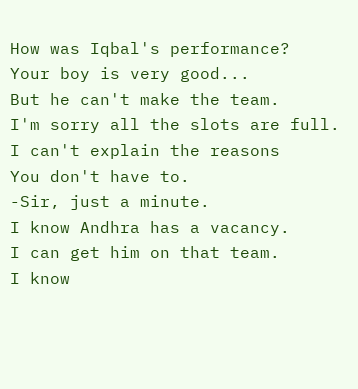How was Iqbal's performance?
Your boy is very good...
But he can't make the team.
I'm sorry all the slots are full.
I can't explain the reasons
You don't have to.
-Sir, just a minute.
I know Andhra has a vacancy.
I can get him on that team.
I know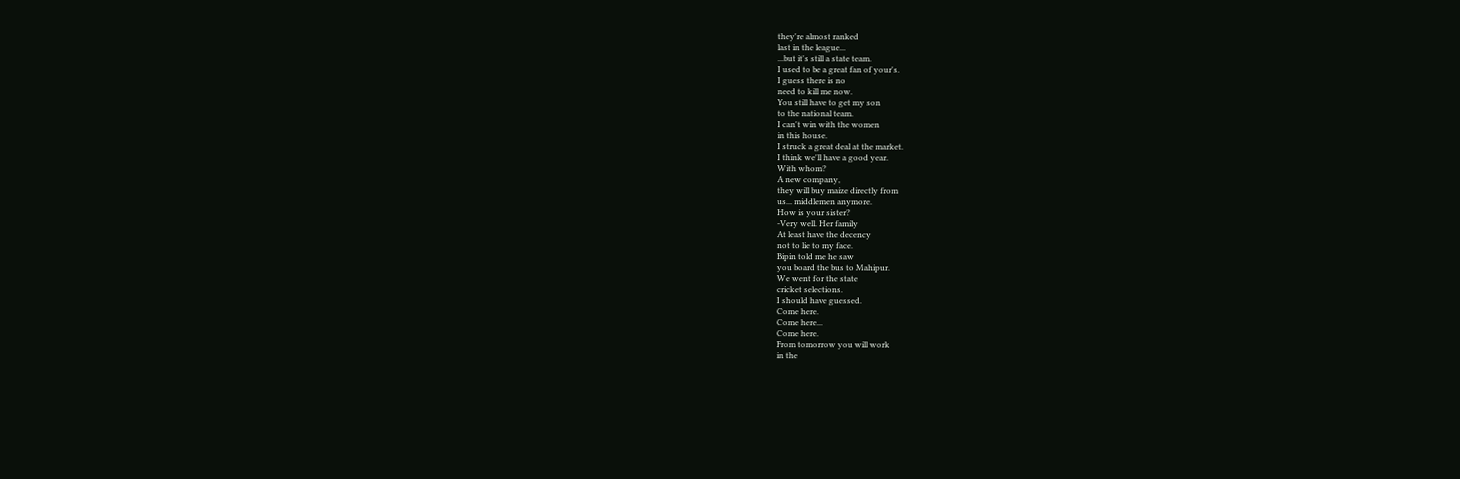they're almost ranked
last in the league...
...but it's still a state team.
I used to be a great fan of your's.
I guess there is no
need to kill me now.
You still have to get my son
to the national team.
I can't win with the women
in this house.
I struck a great deal at the market.
I think we'll have a good year.
With whom?
A new company,
they will buy maize directly from
us... middlemen anymore.
How is your sister?
-Very well. Her family
At least have the decency
not to lie to my face.
Bipin told me he saw
you board the bus to Mahipur.
We went for the state
cricket selections.
I should have guessed.
Come here.
Come here...
Come here.
From tomorrow you will work
in the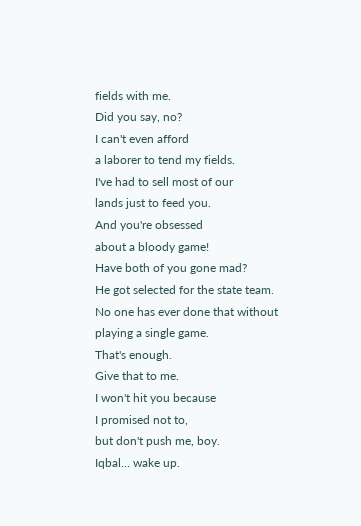fields with me.
Did you say, no?
I can't even afford
a laborer to tend my fields.
I've had to sell most of our
lands just to feed you.
And you're obsessed
about a bloody game!
Have both of you gone mad?
He got selected for the state team.
No one has ever done that without
playing a single game.
That's enough.
Give that to me.
I won't hit you because
I promised not to,
but don't push me, boy.
Iqbal... wake up.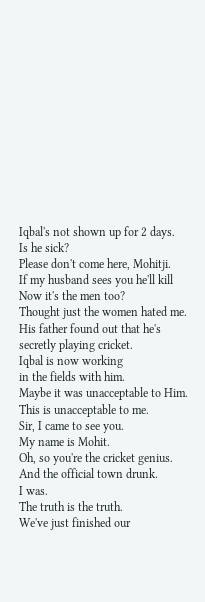Iqbal's not shown up for 2 days.
Is he sick?
Please don't come here, Mohitji.
If my husband sees you he'll kill
Now it's the men too?
Thought just the women hated me.
His father found out that he's
secretly playing cricket.
Iqbal is now working
in the fields with him.
Maybe it was unacceptable to Him.
This is unacceptable to me.
Sir, I came to see you.
My name is Mohit.
Oh, so you're the cricket genius.
And the official town drunk.
I was.
The truth is the truth.
We've just finished our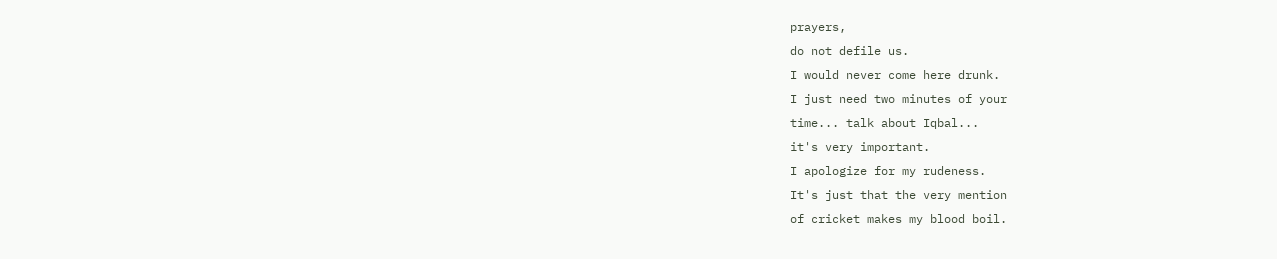prayers,
do not defile us.
I would never come here drunk.
I just need two minutes of your
time... talk about Iqbal...
it's very important.
I apologize for my rudeness.
It's just that the very mention
of cricket makes my blood boil.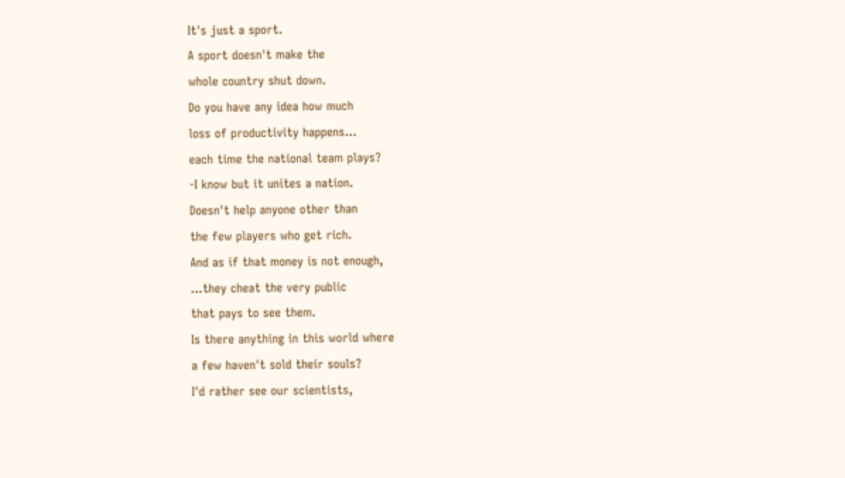It's just a sport.
A sport doesn't make the
whole country shut down.
Do you have any idea how much
loss of productivity happens...
each time the national team plays?
-I know but it unites a nation.
Doesn't help anyone other than
the few players who get rich.
And as if that money is not enough,
...they cheat the very public
that pays to see them.
Is there anything in this world where
a few haven't sold their souls?
I'd rather see our scientists,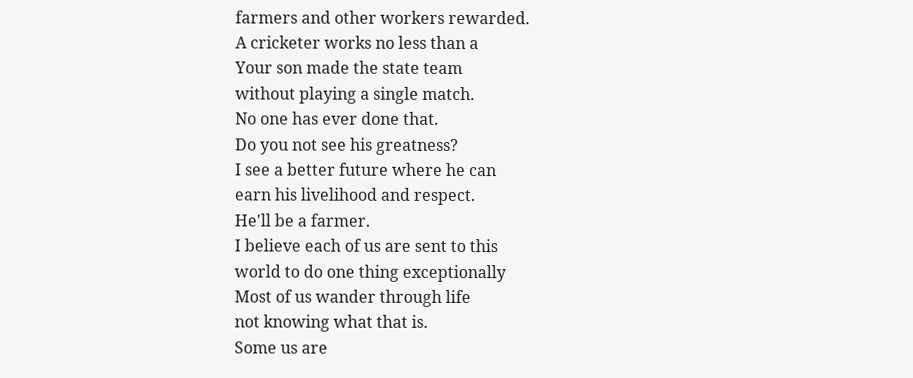farmers and other workers rewarded.
A cricketer works no less than a
Your son made the state team
without playing a single match.
No one has ever done that.
Do you not see his greatness?
I see a better future where he can
earn his livelihood and respect.
He'll be a farmer.
I believe each of us are sent to this
world to do one thing exceptionally
Most of us wander through life
not knowing what that is.
Some us are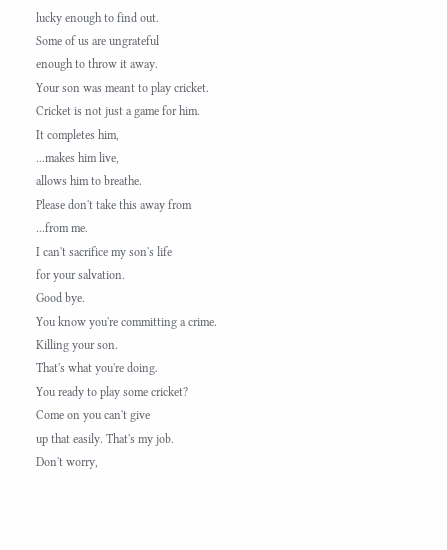lucky enough to find out.
Some of us are ungrateful
enough to throw it away.
Your son was meant to play cricket.
Cricket is not just a game for him.
It completes him,
...makes him live,
allows him to breathe.
Please don't take this away from
...from me.
I can't sacrifice my son's life
for your salvation.
Good bye.
You know you're committing a crime.
Killing your son.
That's what you're doing.
You ready to play some cricket?
Come on you can't give
up that easily. That's my job.
Don't worry,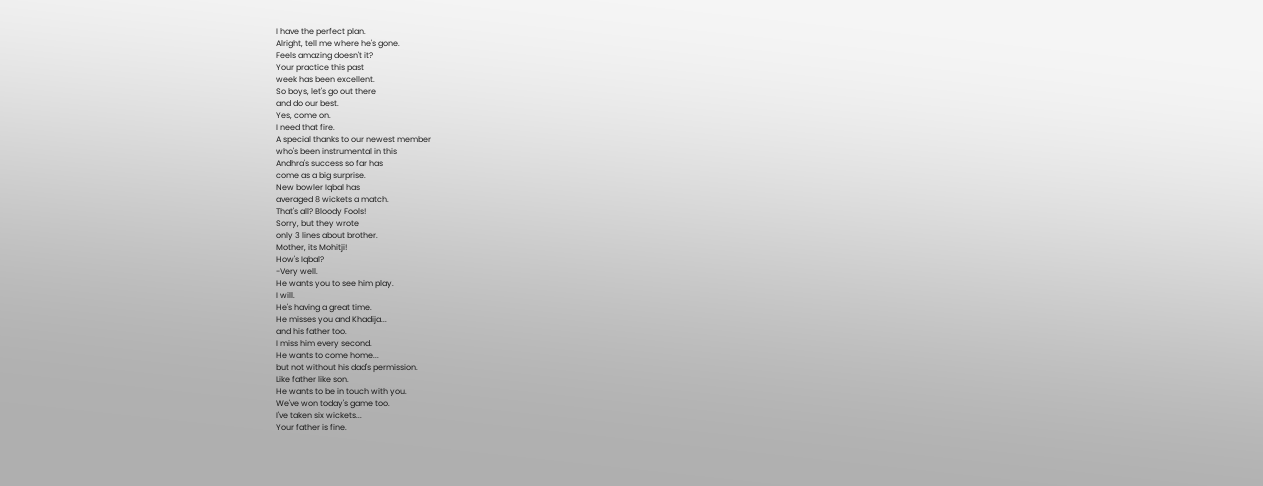I have the perfect plan.
Alright, tell me where he's gone.
Feels amazing doesn't it?
Your practice this past
week has been excellent.
So boys, let's go out there
and do our best.
Yes, come on.
I need that fire.
A special thanks to our newest member
who's been instrumental in this
Andhra's success so far has
come as a big surprise.
New bowler Iqbal has
averaged 8 wickets a match.
That's all? Bloody Fools!
Sorry, but they wrote
only 3 lines about brother.
Mother, its Mohitji!
How's Iqbal?
-Very well.
He wants you to see him play.
I will.
He's having a great time.
He misses you and Khadija...
and his father too.
I miss him every second.
He wants to come home...
but not without his dad's permission.
Like father like son.
He wants to be in touch with you.
We've won today's game too.
I've taken six wickets...
Your father is fine.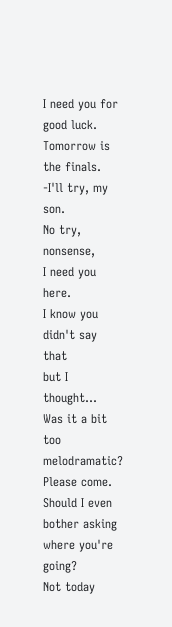I need you for good luck.
Tomorrow is the finals.
-I'll try, my son.
No try, nonsense,
I need you here.
I know you didn't say that
but I thought...
Was it a bit too melodramatic?
Please come.
Should I even bother asking
where you're going?
Not today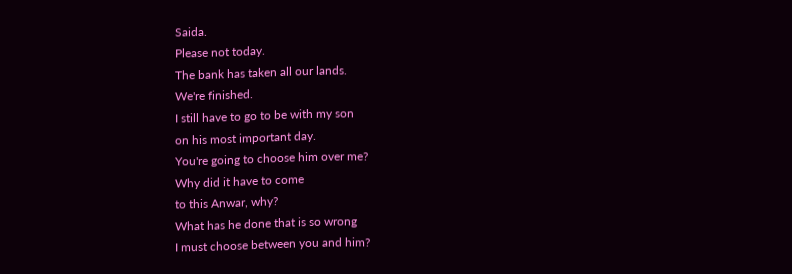Saida.
Please not today.
The bank has taken all our lands.
We're finished.
I still have to go to be with my son
on his most important day.
You're going to choose him over me?
Why did it have to come
to this Anwar, why?
What has he done that is so wrong
I must choose between you and him?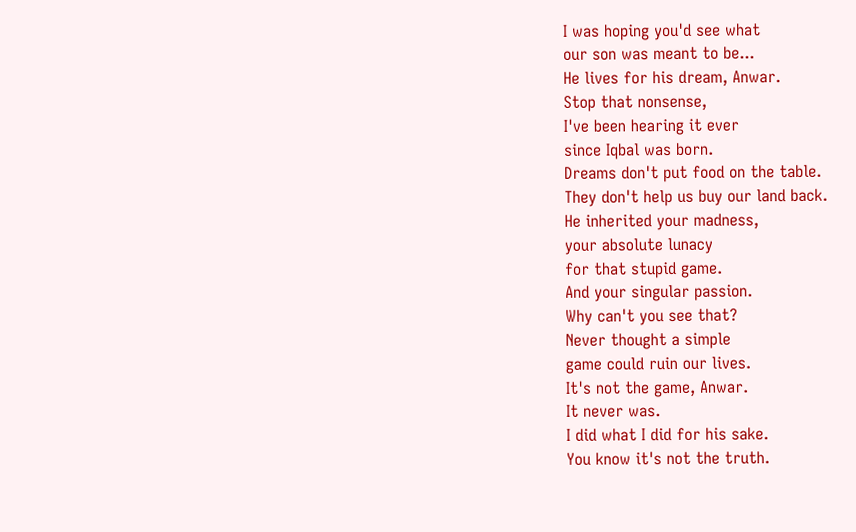I was hoping you'd see what
our son was meant to be...
He lives for his dream, Anwar.
Stop that nonsense,
I've been hearing it ever
since Iqbal was born.
Dreams don't put food on the table.
They don't help us buy our land back.
He inherited your madness,
your absolute lunacy
for that stupid game.
And your singular passion.
Why can't you see that?
Never thought a simple
game could ruin our lives.
It's not the game, Anwar.
It never was.
I did what I did for his sake.
You know it's not the truth.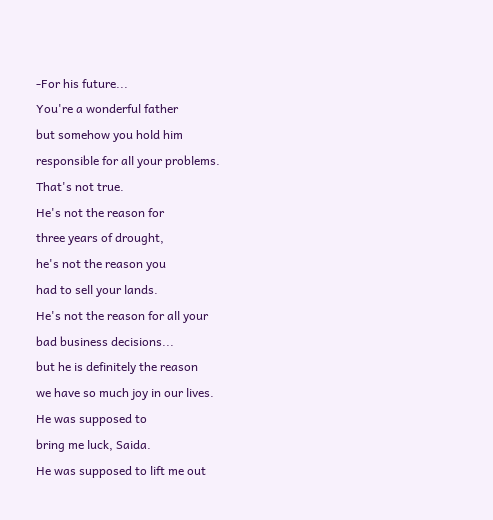-For his future...
You're a wonderful father
but somehow you hold him
responsible for all your problems.
That's not true.
He's not the reason for
three years of drought,
he's not the reason you
had to sell your lands.
He's not the reason for all your
bad business decisions...
but he is definitely the reason
we have so much joy in our lives.
He was supposed to
bring me luck, Saida.
He was supposed to lift me out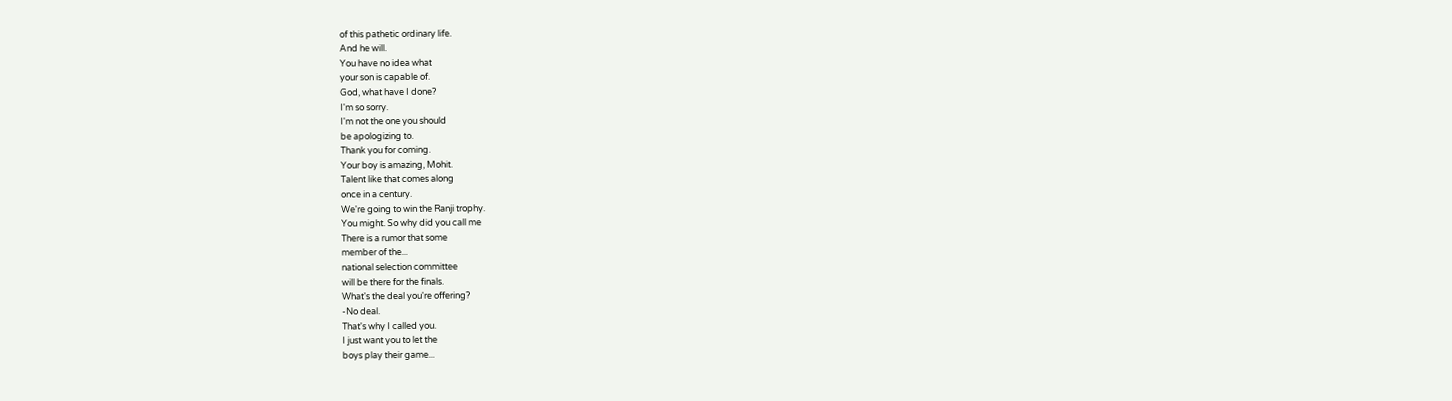of this pathetic ordinary life.
And he will.
You have no idea what
your son is capable of.
God, what have I done?
I'm so sorry.
I'm not the one you should
be apologizing to.
Thank you for coming.
Your boy is amazing, Mohit.
Talent like that comes along
once in a century.
We're going to win the Ranji trophy.
You might. So why did you call me
There is a rumor that some
member of the...
national selection committee
will be there for the finals.
What's the deal you're offering?
-No deal.
That's why I called you.
I just want you to let the
boys play their game...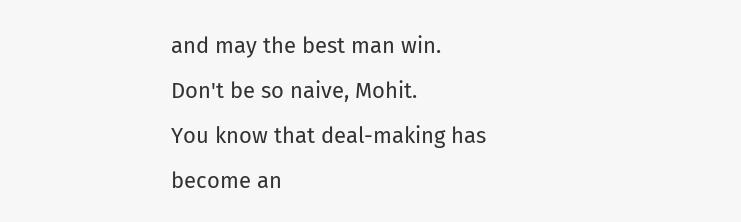and may the best man win.
Don't be so naive, Mohit.
You know that deal-making has
become an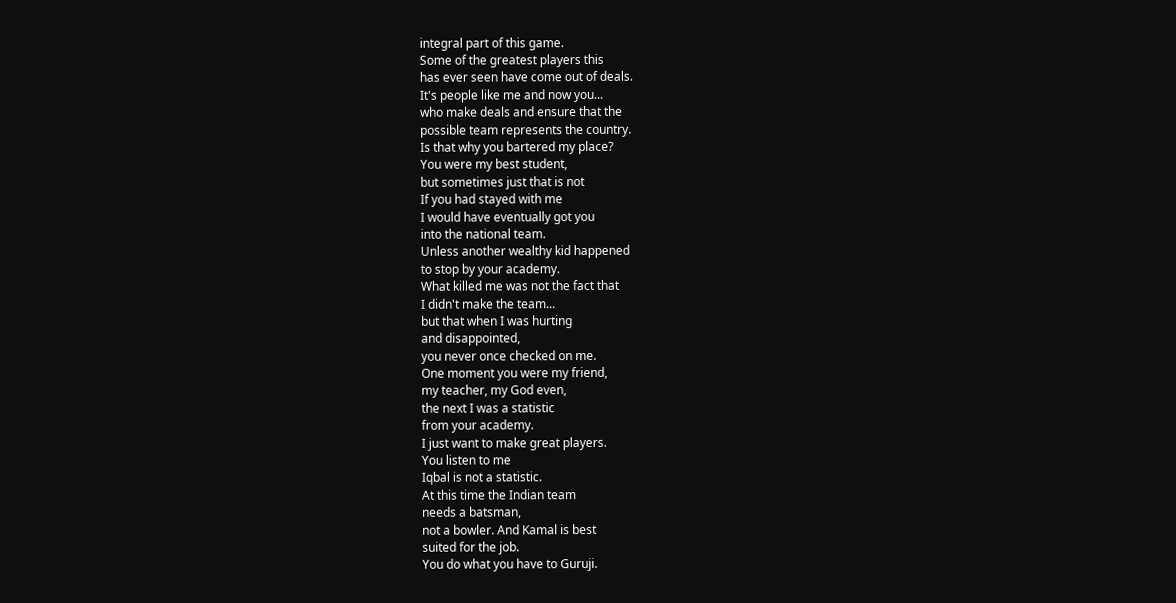integral part of this game.
Some of the greatest players this
has ever seen have come out of deals.
It's people like me and now you...
who make deals and ensure that the
possible team represents the country.
Is that why you bartered my place?
You were my best student,
but sometimes just that is not
If you had stayed with me
I would have eventually got you
into the national team.
Unless another wealthy kid happened
to stop by your academy.
What killed me was not the fact that
I didn't make the team...
but that when I was hurting
and disappointed,
you never once checked on me.
One moment you were my friend,
my teacher, my God even,
the next I was a statistic
from your academy.
I just want to make great players.
You listen to me
Iqbal is not a statistic.
At this time the Indian team
needs a batsman,
not a bowler. And Kamal is best
suited for the job.
You do what you have to Guruji.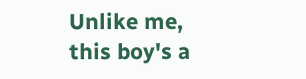Unlike me, this boy's a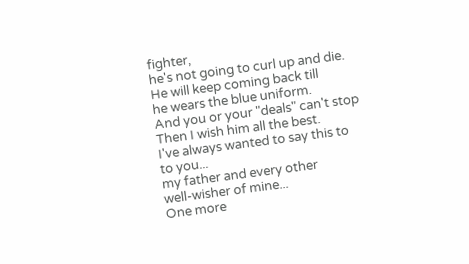fighter,
he's not going to curl up and die.
He will keep coming back till
he wears the blue uniform.
And you or your "deals" can't stop
Then I wish him all the best.
I've always wanted to say this to
to you...
my father and every other
well-wisher of mine...
One more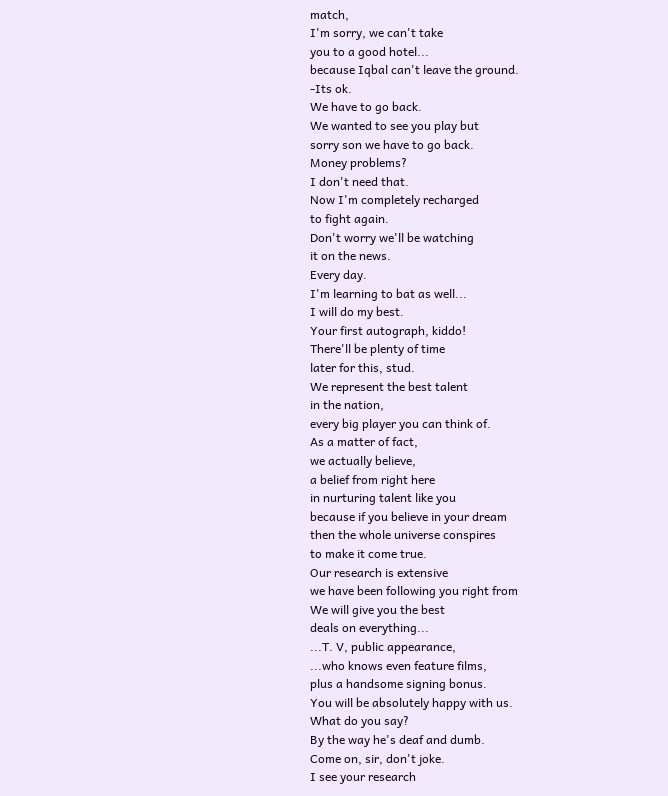match,
I'm sorry, we can't take
you to a good hotel...
because Iqbal can't leave the ground.
-Its ok.
We have to go back.
We wanted to see you play but
sorry son we have to go back.
Money problems?
I don't need that.
Now I'm completely recharged
to fight again.
Don't worry we'll be watching
it on the news.
Every day.
I'm learning to bat as well...
I will do my best.
Your first autograph, kiddo!
There'll be plenty of time
later for this, stud.
We represent the best talent
in the nation,
every big player you can think of.
As a matter of fact,
we actually believe,
a belief from right here
in nurturing talent like you
because if you believe in your dream
then the whole universe conspires
to make it come true.
Our research is extensive
we have been following you right from
We will give you the best
deals on everything...
...T. V, public appearance,
...who knows even feature films,
plus a handsome signing bonus.
You will be absolutely happy with us.
What do you say?
By the way he's deaf and dumb.
Come on, sir, don't joke.
I see your research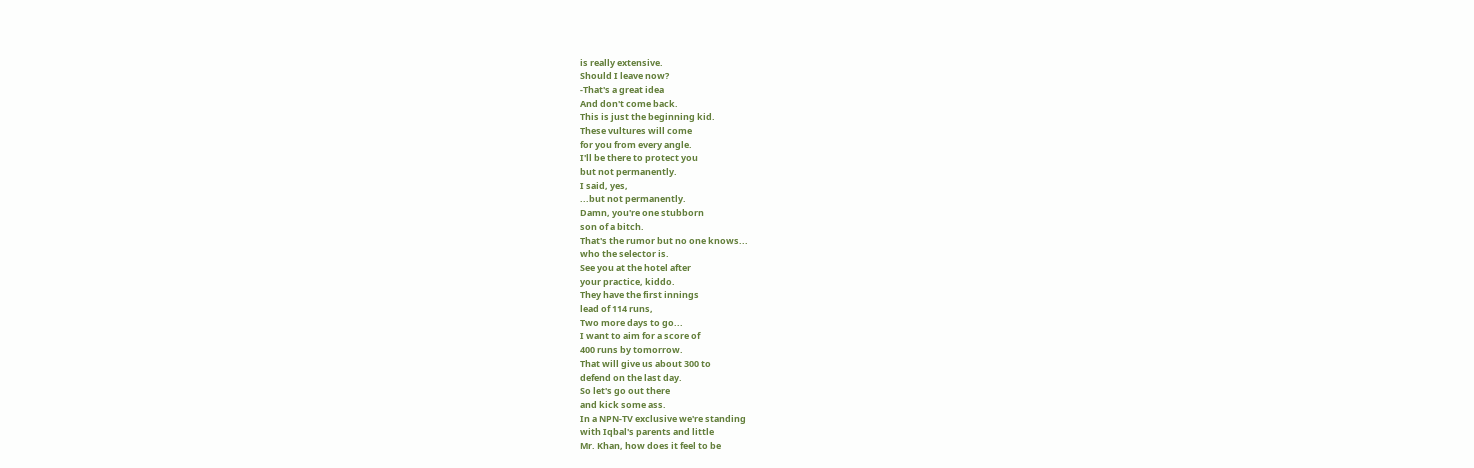is really extensive.
Should I leave now?
-That's a great idea
And don't come back.
This is just the beginning kid.
These vultures will come
for you from every angle.
I'll be there to protect you
but not permanently.
I said, yes,
...but not permanently.
Damn, you're one stubborn
son of a bitch.
That's the rumor but no one knows...
who the selector is.
See you at the hotel after
your practice, kiddo.
They have the first innings
lead of 114 runs,
Two more days to go...
I want to aim for a score of
400 runs by tomorrow.
That will give us about 300 to
defend on the last day.
So let's go out there
and kick some ass.
In a NPN-TV exclusive we're standing
with Iqbal's parents and little
Mr. Khan, how does it feel to be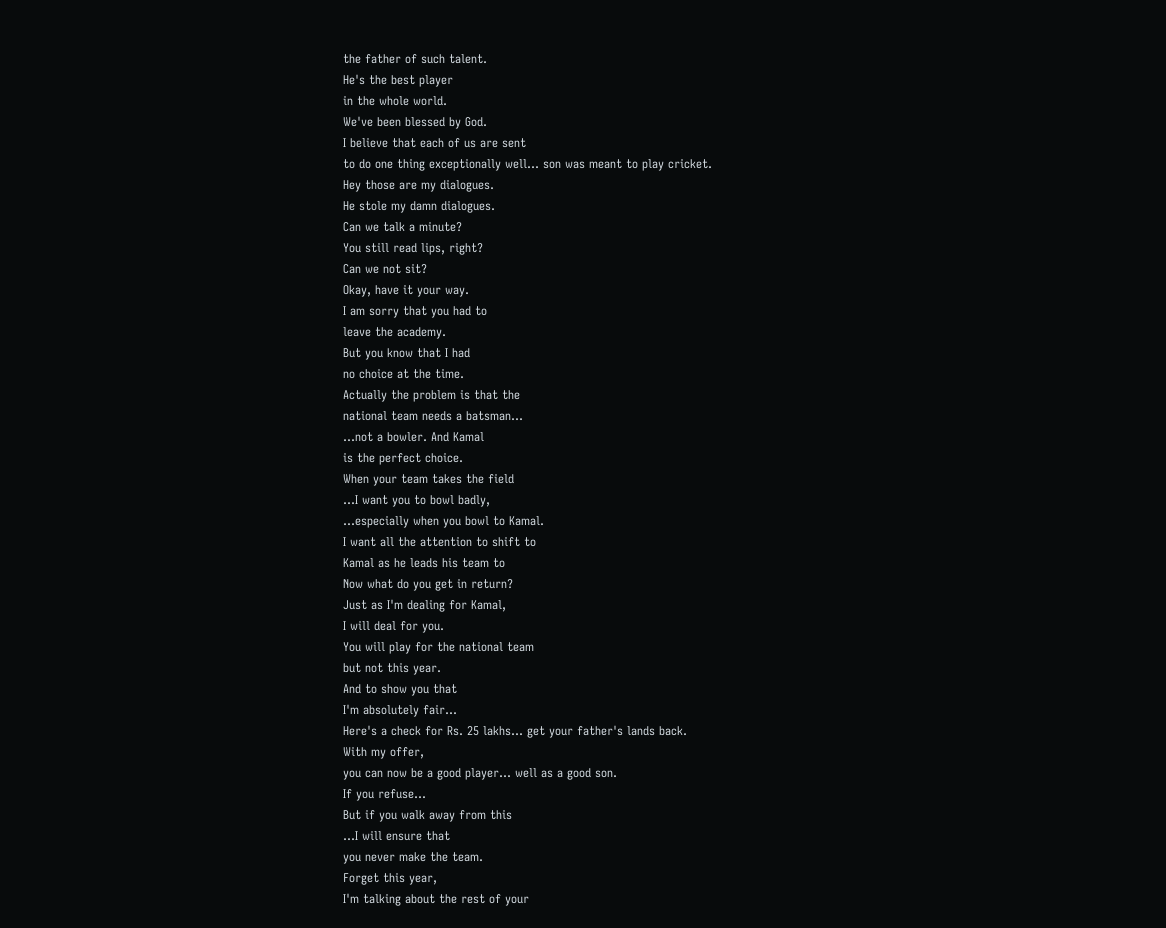the father of such talent.
He's the best player
in the whole world.
We've been blessed by God.
I believe that each of us are sent
to do one thing exceptionally well... son was meant to play cricket.
Hey those are my dialogues.
He stole my damn dialogues.
Can we talk a minute?
You still read lips, right?
Can we not sit?
Okay, have it your way.
I am sorry that you had to
leave the academy.
But you know that I had
no choice at the time.
Actually the problem is that the
national team needs a batsman...
...not a bowler. And Kamal
is the perfect choice.
When your team takes the field
...I want you to bowl badly,
...especially when you bowl to Kamal.
I want all the attention to shift to
Kamal as he leads his team to
Now what do you get in return?
Just as I'm dealing for Kamal,
I will deal for you.
You will play for the national team
but not this year.
And to show you that
I'm absolutely fair...
Here's a check for Rs. 25 lakhs... get your father's lands back.
With my offer,
you can now be a good player... well as a good son.
If you refuse...
But if you walk away from this
...I will ensure that
you never make the team.
Forget this year,
I'm talking about the rest of your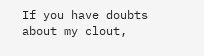If you have doubts about my clout,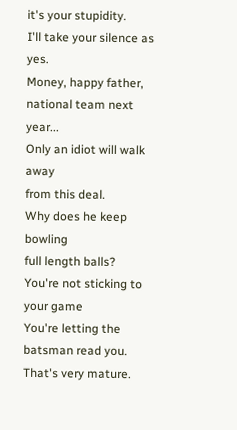it's your stupidity.
I'll take your silence as yes.
Money, happy father,
national team next year...
Only an idiot will walk away
from this deal.
Why does he keep bowling
full length balls?
You're not sticking to your game
You're letting the batsman read you.
That's very mature.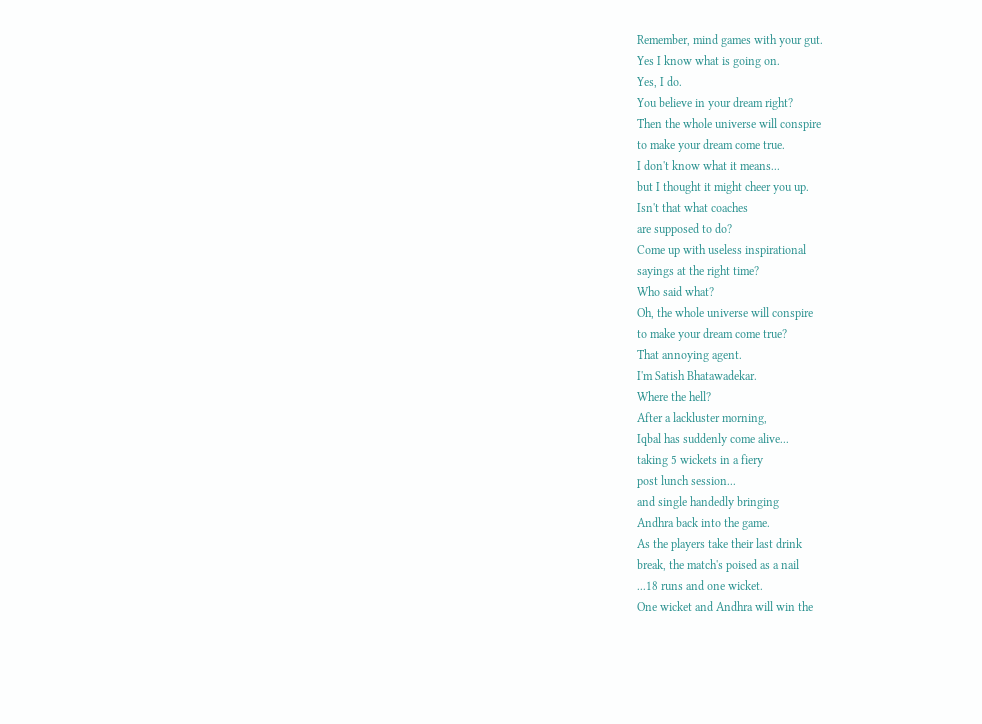Remember, mind games with your gut.
Yes I know what is going on.
Yes, I do.
You believe in your dream right?
Then the whole universe will conspire
to make your dream come true.
I don't know what it means...
but I thought it might cheer you up.
Isn't that what coaches
are supposed to do?
Come up with useless inspirational
sayings at the right time?
Who said what?
Oh, the whole universe will conspire
to make your dream come true?
That annoying agent.
I'm Satish Bhatawadekar.
Where the hell?
After a lackluster morning,
Iqbal has suddenly come alive...
taking 5 wickets in a fiery
post lunch session...
and single handedly bringing
Andhra back into the game.
As the players take their last drink
break, the match's poised as a nail
...18 runs and one wicket.
One wicket and Andhra will win the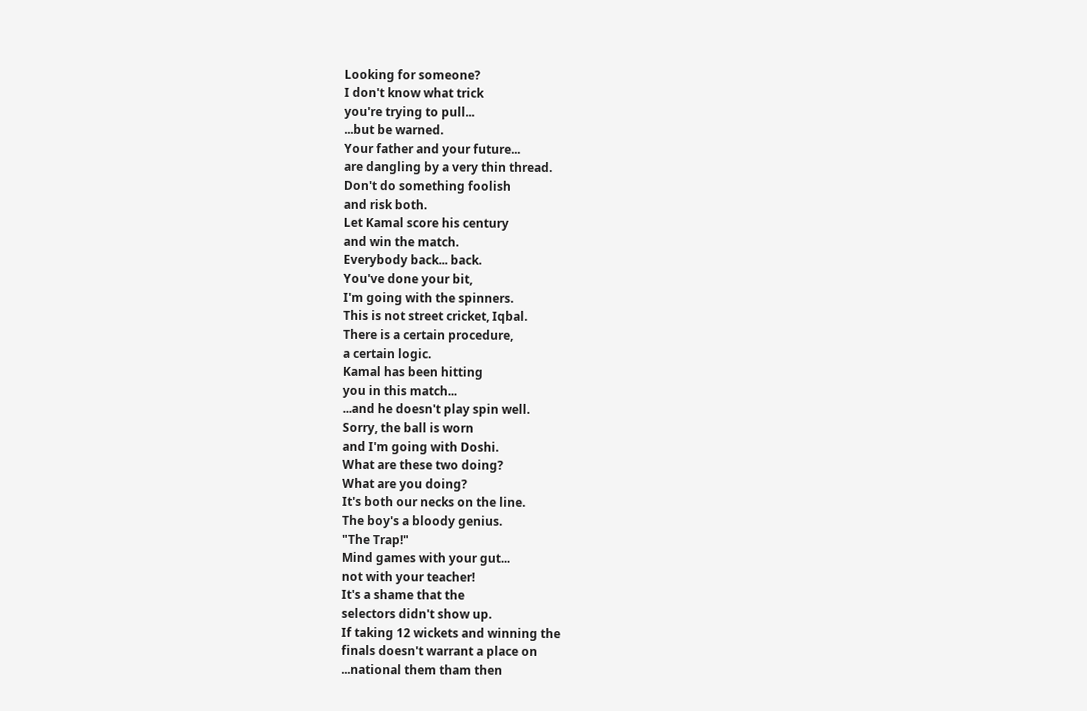Looking for someone?
I don't know what trick
you're trying to pull...
...but be warned.
Your father and your future...
are dangling by a very thin thread.
Don't do something foolish
and risk both.
Let Kamal score his century
and win the match.
Everybody back... back.
You've done your bit,
I'm going with the spinners.
This is not street cricket, Iqbal.
There is a certain procedure,
a certain logic.
Kamal has been hitting
you in this match...
...and he doesn't play spin well.
Sorry, the ball is worn
and I'm going with Doshi.
What are these two doing?
What are you doing?
It's both our necks on the line.
The boy's a bloody genius.
"The Trap!"
Mind games with your gut...
not with your teacher!
It's a shame that the
selectors didn't show up.
If taking 12 wickets and winning the
finals doesn't warrant a place on
...national them tham then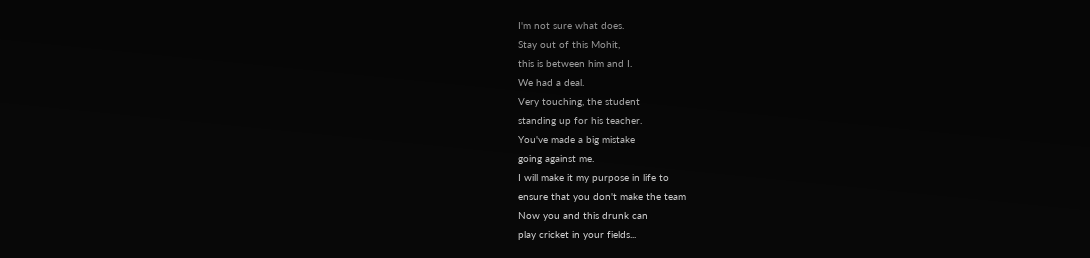I'm not sure what does.
Stay out of this Mohit,
this is between him and I.
We had a deal.
Very touching, the student
standing up for his teacher.
You've made a big mistake
going against me.
I will make it my purpose in life to
ensure that you don't make the team
Now you and this drunk can
play cricket in your fields...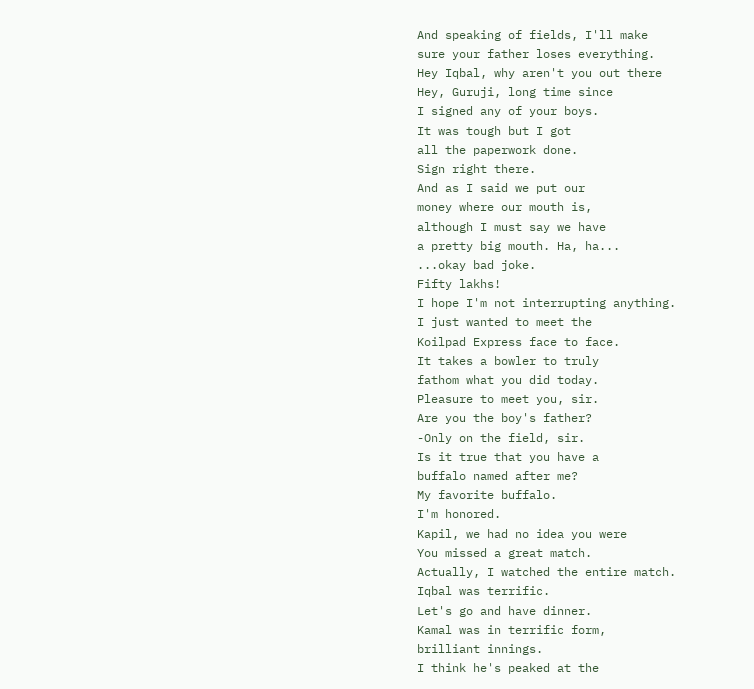And speaking of fields, I'll make
sure your father loses everything.
Hey Iqbal, why aren't you out there
Hey, Guruji, long time since
I signed any of your boys.
It was tough but I got
all the paperwork done.
Sign right there.
And as I said we put our
money where our mouth is,
although I must say we have
a pretty big mouth. Ha, ha...
...okay bad joke.
Fifty lakhs!
I hope I'm not interrupting anything.
I just wanted to meet the
Koilpad Express face to face.
It takes a bowler to truly
fathom what you did today.
Pleasure to meet you, sir.
Are you the boy's father?
-Only on the field, sir.
Is it true that you have a
buffalo named after me?
My favorite buffalo.
I'm honored.
Kapil, we had no idea you were
You missed a great match.
Actually, I watched the entire match.
Iqbal was terrific.
Let's go and have dinner.
Kamal was in terrific form,
brilliant innings.
I think he's peaked at the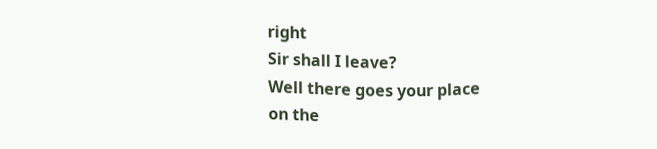right
Sir shall I leave?
Well there goes your place
on the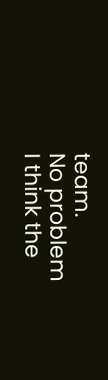team.
No problem
I think the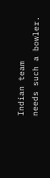Indian team
needs such a bowler.